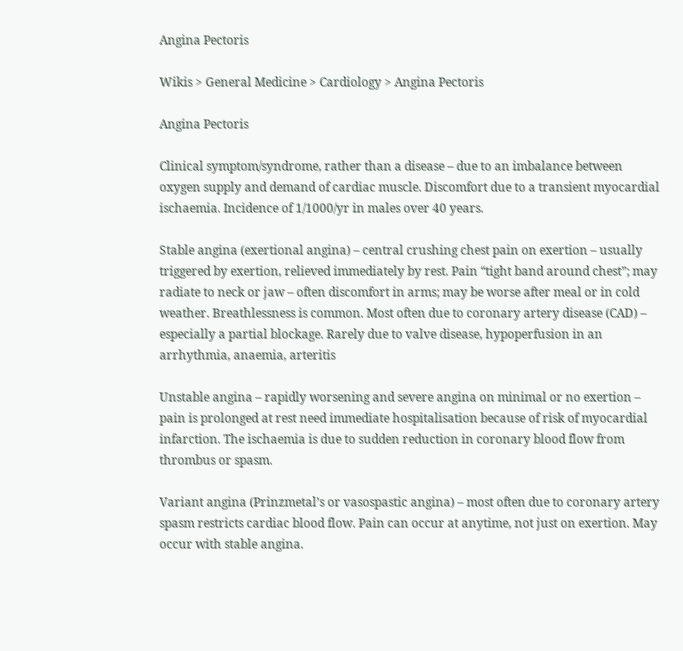Angina Pectoris

Wikis > General Medicine > Cardiology > Angina Pectoris

Angina Pectoris

Clinical symptom/syndrome, rather than a disease – due to an imbalance between oxygen supply and demand of cardiac muscle. Discomfort due to a transient myocardial ischaemia. Incidence of 1/1000/yr in males over 40 years.

Stable angina (exertional angina) – central crushing chest pain on exertion – usually triggered by exertion, relieved immediately by rest. Pain “tight band around chest”; may radiate to neck or jaw – often discomfort in arms; may be worse after meal or in cold weather. Breathlessness is common. Most often due to coronary artery disease (CAD) – especially a partial blockage. Rarely due to valve disease, hypoperfusion in an arrhythmia, anaemia, arteritis

Unstable angina – rapidly worsening and severe angina on minimal or no exertion – pain is prolonged at rest need immediate hospitalisation because of risk of myocardial infarction. The ischaemia is due to sudden reduction in coronary blood flow from thrombus or spasm.

Variant angina (Prinzmetal’s or vasospastic angina) – most often due to coronary artery spasm restricts cardiac blood flow. Pain can occur at anytime, not just on exertion. May occur with stable angina.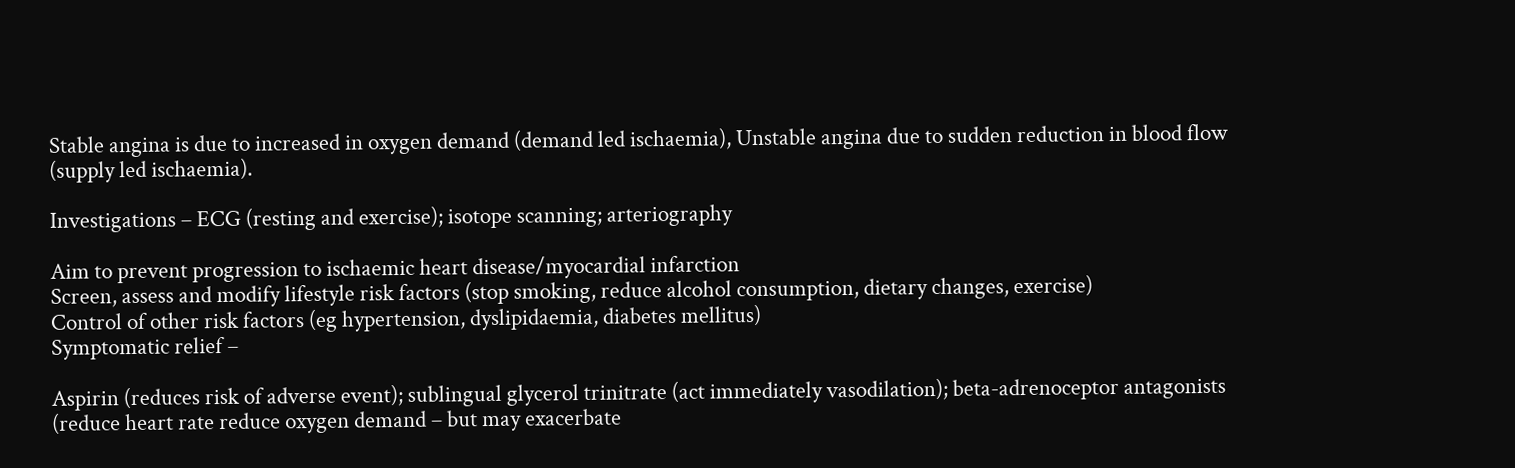Stable angina is due to increased in oxygen demand (demand led ischaemia), Unstable angina due to sudden reduction in blood flow (supply led ischaemia).

Investigations – ECG (resting and exercise); isotope scanning; arteriography

Aim to prevent progression to ischaemic heart disease/myocardial infarction
Screen, assess and modify lifestyle risk factors (stop smoking, reduce alcohol consumption, dietary changes, exercise)
Control of other risk factors (eg hypertension, dyslipidaemia, diabetes mellitus)
Symptomatic relief –

Aspirin (reduces risk of adverse event); sublingual glycerol trinitrate (act immediately vasodilation); beta-adrenoceptor antagonists (reduce heart rate reduce oxygen demand – but may exacerbate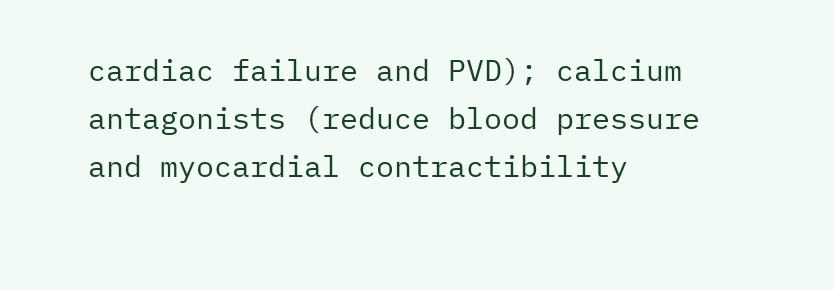cardiac failure and PVD); calcium antagonists (reduce blood pressure and myocardial contractibility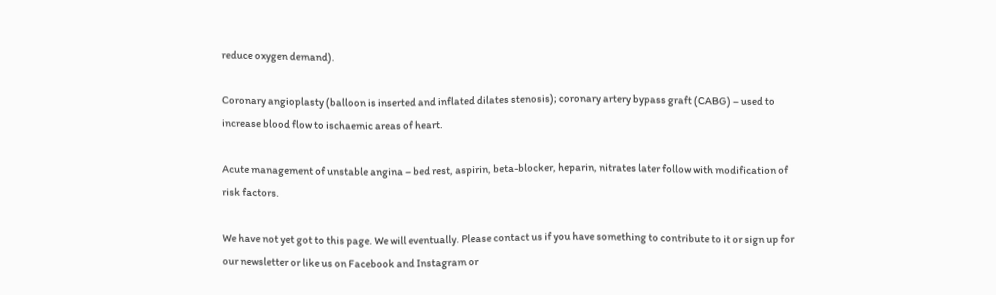reduce oxygen demand).

Coronary angioplasty (balloon is inserted and inflated dilates stenosis); coronary artery bypass graft (CABG) – used to increase blood flow to ischaemic areas of heart.

Acute management of unstable angina – bed rest, aspirin, beta-blocker, heparin, nitrates later follow with modification of risk factors.

We have not yet got to this page. We will eventually. Please contact us if you have something to contribute to it or sign up for our newsletter or like us on Facebook and Instagram or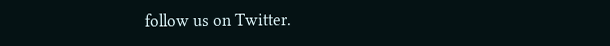follow us on Twitter.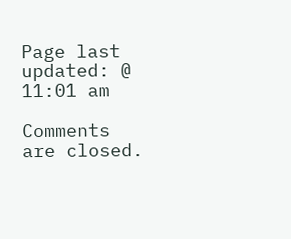Page last updated: @ 11:01 am

Comments are closed.